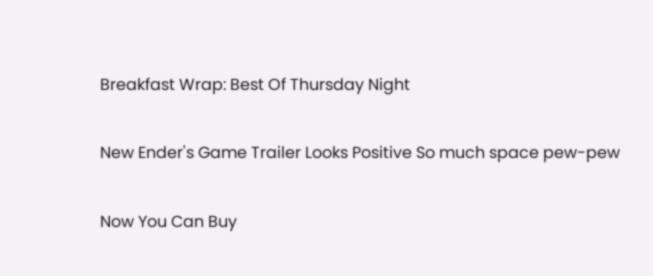Breakfast Wrap: Best Of Thursday Night

New Ender's Game Trailer Looks Positive So much space pew-pew

Now You Can Buy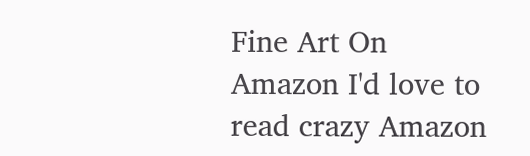Fine Art On Amazon I'd love to read crazy Amazon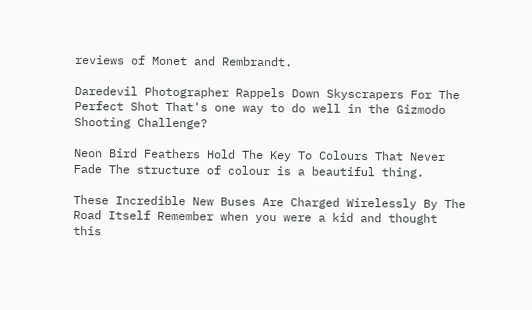reviews of Monet and Rembrandt.

Daredevil Photographer Rappels Down Skyscrapers For The Perfect Shot That's one way to do well in the Gizmodo Shooting Challenge?

Neon Bird Feathers Hold The Key To Colours That Never Fade The structure of colour is a beautiful thing.

These Incredible New Buses Are Charged Wirelessly By The Road Itself Remember when you were a kid and thought this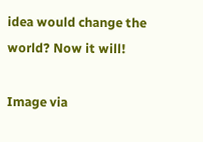idea would change the world? Now it will!

Image via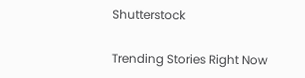Shutterstock

Trending Stories Right Now